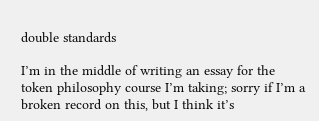double standards

I’m in the middle of writing an essay for the token philosophy course I’m taking; sorry if I’m a broken record on this, but I think it’s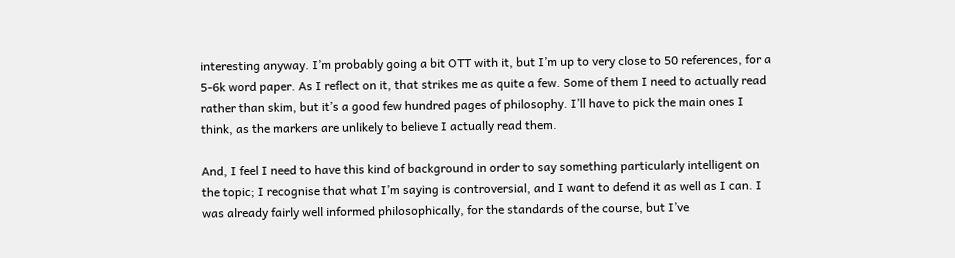interesting anyway. I’m probably going a bit OTT with it, but I’m up to very close to 50 references, for a 5-6k word paper. As I reflect on it, that strikes me as quite a few. Some of them I need to actually read rather than skim, but it’s a good few hundred pages of philosophy. I’ll have to pick the main ones I think, as the markers are unlikely to believe I actually read them.

And, I feel I need to have this kind of background in order to say something particularly intelligent on the topic; I recognise that what I’m saying is controversial, and I want to defend it as well as I can. I was already fairly well informed philosophically, for the standards of the course, but I’ve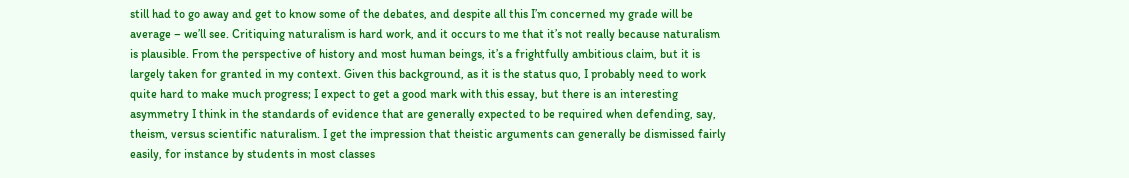still had to go away and get to know some of the debates, and despite all this I’m concerned my grade will be average – we’ll see. Critiquing naturalism is hard work, and it occurs to me that it’s not really because naturalism is plausible. From the perspective of history and most human beings, it’s a frightfully ambitious claim, but it is largely taken for granted in my context. Given this background, as it is the status quo, I probably need to work quite hard to make much progress; I expect to get a good mark with this essay, but there is an interesting asymmetry I think in the standards of evidence that are generally expected to be required when defending, say, theism, versus scientific naturalism. I get the impression that theistic arguments can generally be dismissed fairly easily, for instance by students in most classes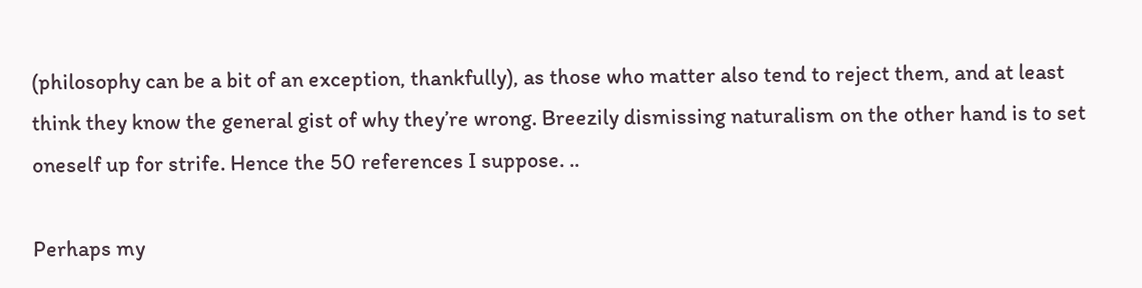(philosophy can be a bit of an exception, thankfully), as those who matter also tend to reject them, and at least think they know the general gist of why they’re wrong. Breezily dismissing naturalism on the other hand is to set oneself up for strife. Hence the 50 references I suppose. ..

Perhaps my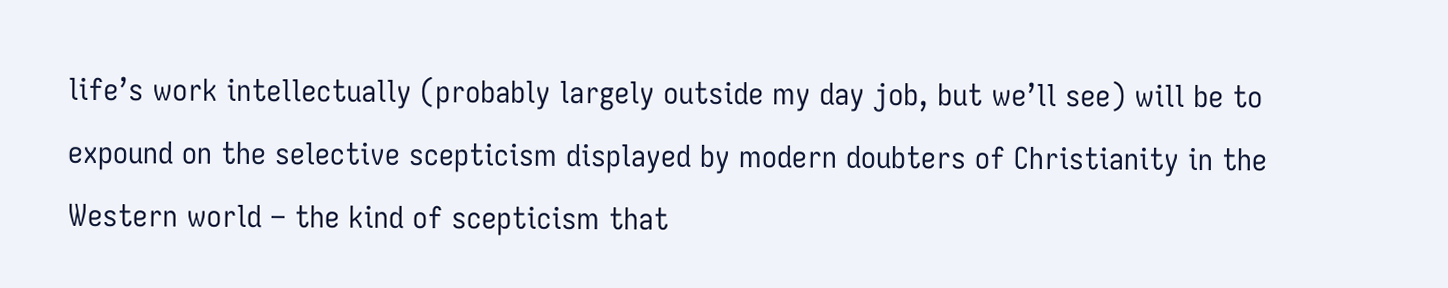life’s work intellectually (probably largely outside my day job, but we’ll see) will be to expound on the selective scepticism displayed by modern doubters of Christianity in the Western world – the kind of scepticism that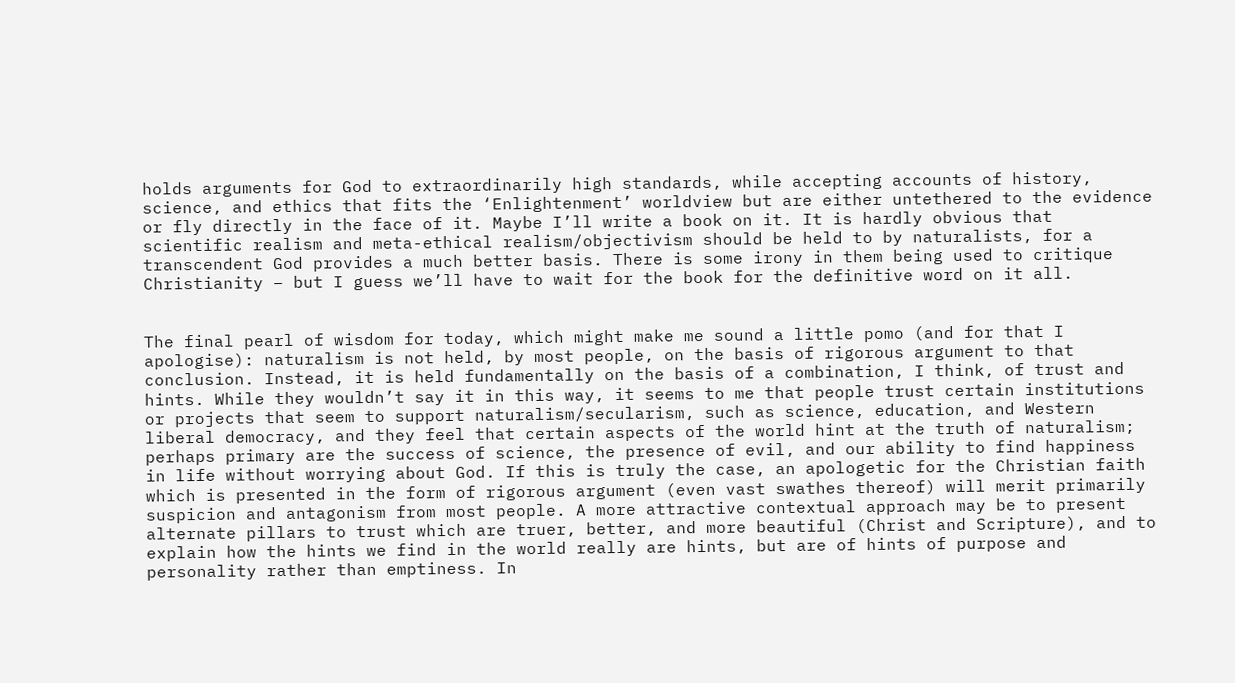holds arguments for God to extraordinarily high standards, while accepting accounts of history, science, and ethics that fits the ‘Enlightenment’ worldview but are either untethered to the evidence or fly directly in the face of it. Maybe I’ll write a book on it. It is hardly obvious that scientific realism and meta-ethical realism/objectivism should be held to by naturalists, for a transcendent God provides a much better basis. There is some irony in them being used to critique Christianity – but I guess we’ll have to wait for the book for the definitive word on it all.


The final pearl of wisdom for today, which might make me sound a little pomo (and for that I apologise): naturalism is not held, by most people, on the basis of rigorous argument to that conclusion. Instead, it is held fundamentally on the basis of a combination, I think, of trust and hints. While they wouldn’t say it in this way, it seems to me that people trust certain institutions or projects that seem to support naturalism/secularism, such as science, education, and Western liberal democracy, and they feel that certain aspects of the world hint at the truth of naturalism; perhaps primary are the success of science, the presence of evil, and our ability to find happiness in life without worrying about God. If this is truly the case, an apologetic for the Christian faith which is presented in the form of rigorous argument (even vast swathes thereof) will merit primarily suspicion and antagonism from most people. A more attractive contextual approach may be to present alternate pillars to trust which are truer, better, and more beautiful (Christ and Scripture), and to explain how the hints we find in the world really are hints, but are of hints of purpose and personality rather than emptiness. In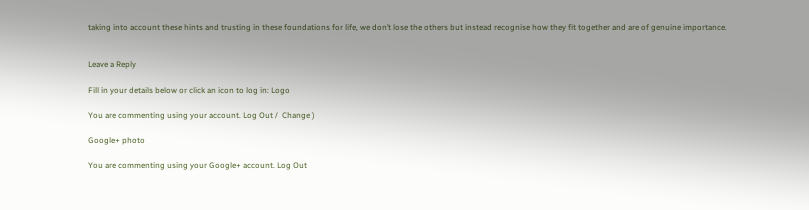taking into account these hints and trusting in these foundations for life, we don’t lose the others but instead recognise how they fit together and are of genuine importance.


Leave a Reply

Fill in your details below or click an icon to log in: Logo

You are commenting using your account. Log Out /  Change )

Google+ photo

You are commenting using your Google+ account. Log Out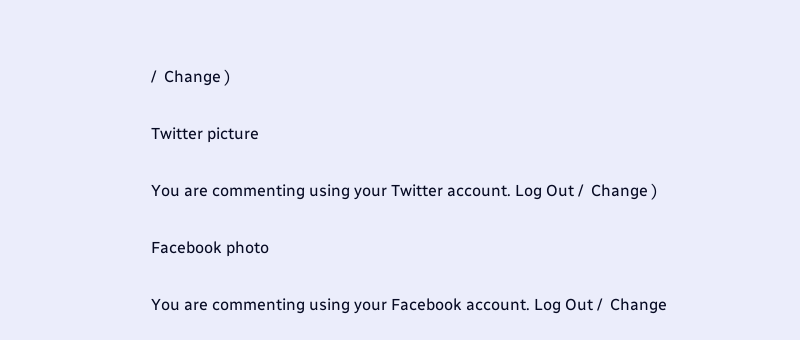/  Change )

Twitter picture

You are commenting using your Twitter account. Log Out /  Change )

Facebook photo

You are commenting using your Facebook account. Log Out /  Change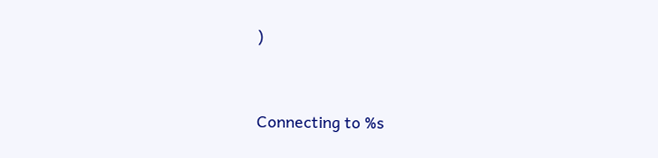)


Connecting to %s